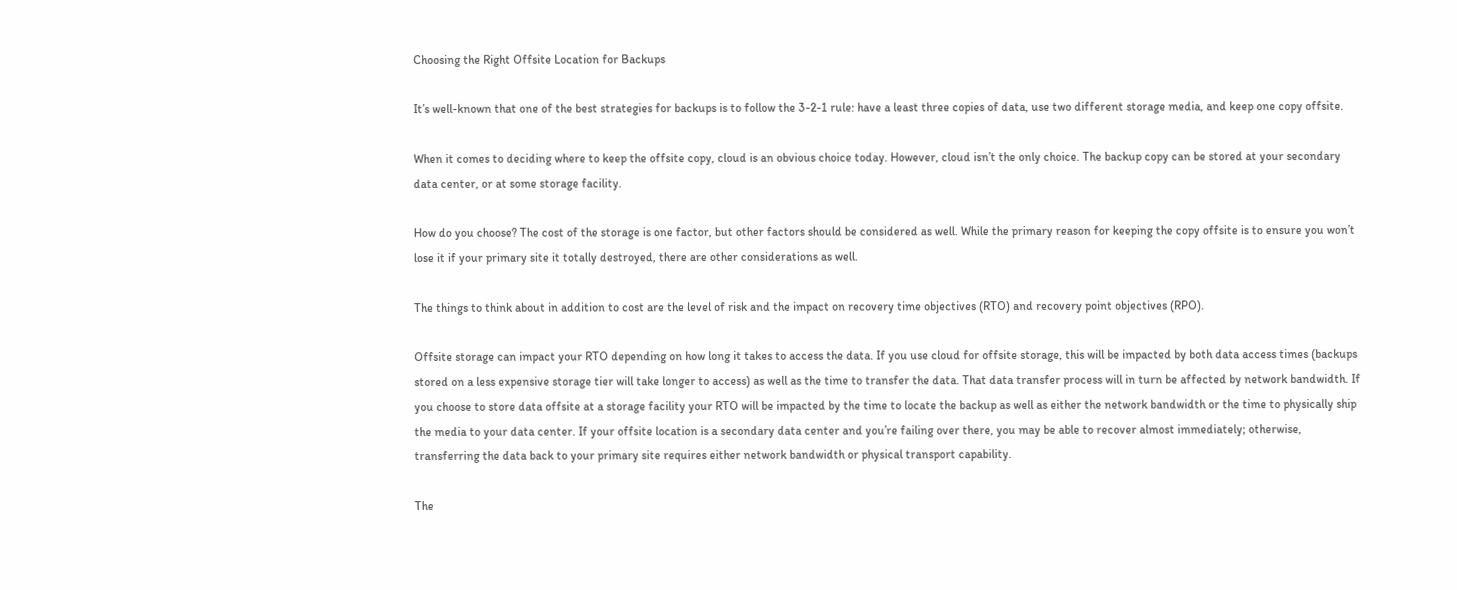Choosing the Right Offsite Location for Backups

It’s well-known that one of the best strategies for backups is to follow the 3-2-1 rule: have a least three copies of data, use two different storage media, and keep one copy offsite.

When it comes to deciding where to keep the offsite copy, cloud is an obvious choice today. However, cloud isn’t the only choice. The backup copy can be stored at your secondary data center, or at some storage facility.

How do you choose? The cost of the storage is one factor, but other factors should be considered as well. While the primary reason for keeping the copy offsite is to ensure you won’t lose it if your primary site it totally destroyed, there are other considerations as well.

The things to think about in addition to cost are the level of risk and the impact on recovery time objectives (RTO) and recovery point objectives (RPO).

Offsite storage can impact your RTO depending on how long it takes to access the data. If you use cloud for offsite storage, this will be impacted by both data access times (backups stored on a less expensive storage tier will take longer to access) as well as the time to transfer the data. That data transfer process will in turn be affected by network bandwidth. If you choose to store data offsite at a storage facility your RTO will be impacted by the time to locate the backup as well as either the network bandwidth or the time to physically ship the media to your data center. If your offsite location is a secondary data center and you’re failing over there, you may be able to recover almost immediately; otherwise, transferring the data back to your primary site requires either network bandwidth or physical transport capability.

The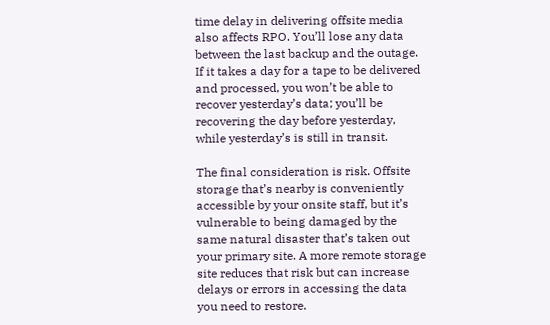time delay in delivering offsite media also affects RPO. You’ll lose any data between the last backup and the outage. If it takes a day for a tape to be delivered and processed, you won’t be able to recover yesterday’s data; you’ll be recovering the day before yesterday, while yesterday’s is still in transit.

The final consideration is risk. Offsite storage that’s nearby is conveniently accessible by your onsite staff, but it’s vulnerable to being damaged by the same natural disaster that’s taken out your primary site. A more remote storage site reduces that risk but can increase delays or errors in accessing the data you need to restore.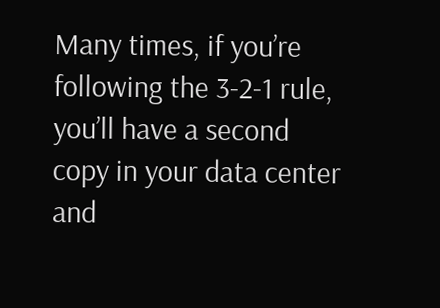Many times, if you’re following the 3-2-1 rule, you’ll have a second copy in your data center and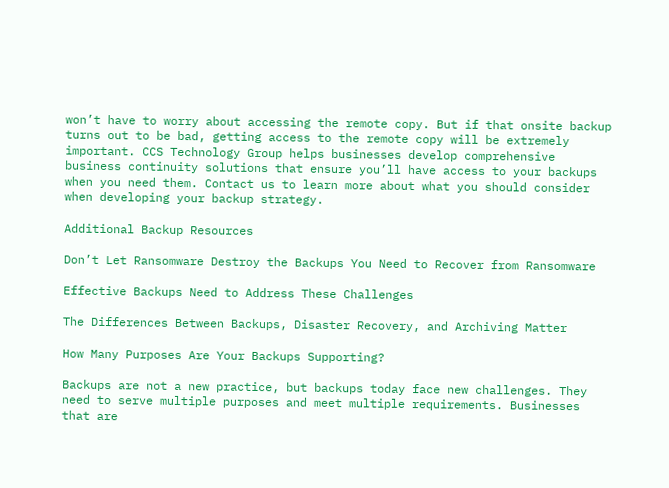won’t have to worry about accessing the remote copy. But if that onsite backup turns out to be bad, getting access to the remote copy will be extremely important. CCS Technology Group helps businesses develop comprehensive business continuity solutions that ensure you’ll have access to your backups when you need them. Contact us to learn more about what you should consider when developing your backup strategy.

Additional Backup Resources

Don’t Let Ransomware Destroy the Backups You Need to Recover from Ransomware

Effective Backups Need to Address These Challenges

The Differences Between Backups, Disaster Recovery, and Archiving Matter

How Many Purposes Are Your Backups Supporting?

Backups are not a new practice, but backups today face new challenges. They need to serve multiple purposes and meet multiple requirements. Businesses that are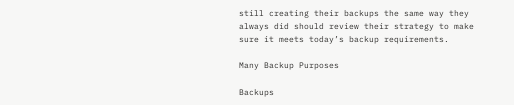still creating their backups the same way they always did should review their strategy to make sure it meets today’s backup requirements.

Many Backup Purposes

Backups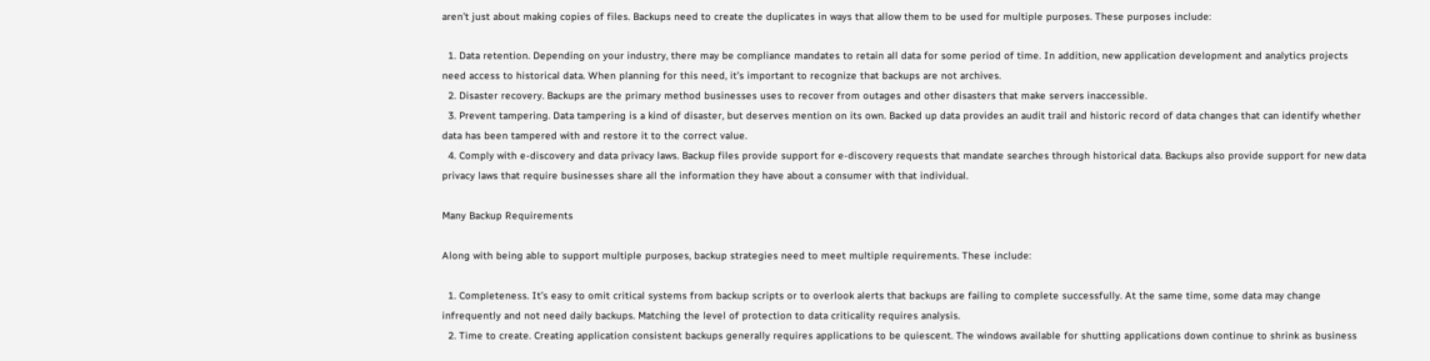aren’t just about making copies of files. Backups need to create the duplicates in ways that allow them to be used for multiple purposes. These purposes include:

  1. Data retention. Depending on your industry, there may be compliance mandates to retain all data for some period of time. In addition, new application development and analytics projects need access to historical data. When planning for this need, it’s important to recognize that backups are not archives.
  2. Disaster recovery. Backups are the primary method businesses uses to recover from outages and other disasters that make servers inaccessible.
  3. Prevent tampering. Data tampering is a kind of disaster, but deserves mention on its own. Backed up data provides an audit trail and historic record of data changes that can identify whether data has been tampered with and restore it to the correct value.
  4. Comply with e-discovery and data privacy laws. Backup files provide support for e-discovery requests that mandate searches through historical data. Backups also provide support for new data privacy laws that require businesses share all the information they have about a consumer with that individual.

Many Backup Requirements

Along with being able to support multiple purposes, backup strategies need to meet multiple requirements. These include:

  1. Completeness. It’s easy to omit critical systems from backup scripts or to overlook alerts that backups are failing to complete successfully. At the same time, some data may change infrequently and not need daily backups. Matching the level of protection to data criticality requires analysis.
  2. Time to create. Creating application consistent backups generally requires applications to be quiescent. The windows available for shutting applications down continue to shrink as business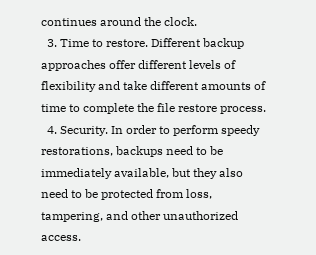continues around the clock.
  3. Time to restore. Different backup approaches offer different levels of flexibility and take different amounts of time to complete the file restore process.
  4. Security. In order to perform speedy restorations, backups need to be immediately available, but they also need to be protected from loss, tampering, and other unauthorized access.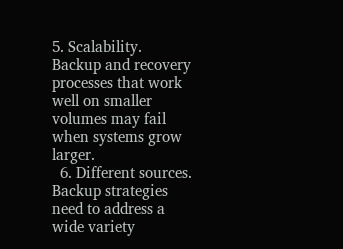5. Scalability. Backup and recovery processes that work well on smaller volumes may fail when systems grow larger.
  6. Different sources. Backup strategies need to address a wide variety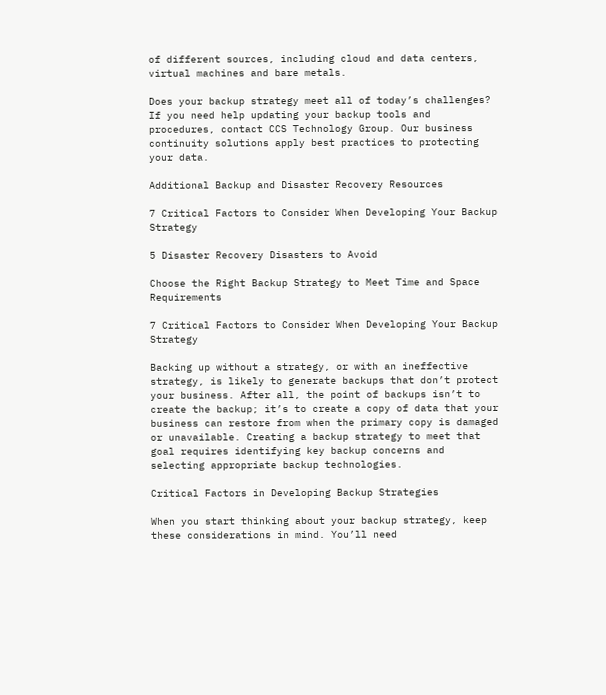of different sources, including cloud and data centers, virtual machines and bare metals.

Does your backup strategy meet all of today’s challenges? If you need help updating your backup tools and procedures, contact CCS Technology Group. Our business continuity solutions apply best practices to protecting your data.

Additional Backup and Disaster Recovery Resources

7 Critical Factors to Consider When Developing Your Backup Strategy

5 Disaster Recovery Disasters to Avoid

Choose the Right Backup Strategy to Meet Time and Space Requirements

7 Critical Factors to Consider When Developing Your Backup Strategy

Backing up without a strategy, or with an ineffective strategy, is likely to generate backups that don’t protect your business. After all, the point of backups isn’t to create the backup; it’s to create a copy of data that your business can restore from when the primary copy is damaged or unavailable. Creating a backup strategy to meet that goal requires identifying key backup concerns and selecting appropriate backup technologies.

Critical Factors in Developing Backup Strategies

When you start thinking about your backup strategy, keep these considerations in mind. You’ll need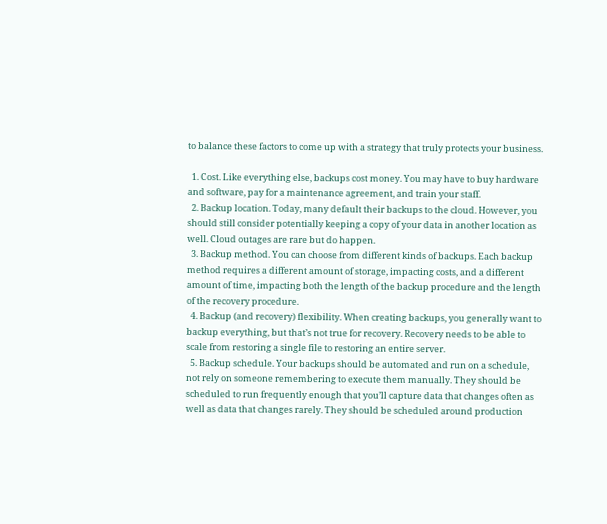to balance these factors to come up with a strategy that truly protects your business.

  1. Cost. Like everything else, backups cost money. You may have to buy hardware and software, pay for a maintenance agreement, and train your staff.
  2. Backup location. Today, many default their backups to the cloud. However, you should still consider potentially keeping a copy of your data in another location as well. Cloud outages are rare but do happen.
  3. Backup method. You can choose from different kinds of backups. Each backup method requires a different amount of storage, impacting costs, and a different amount of time, impacting both the length of the backup procedure and the length of the recovery procedure.
  4. Backup (and recovery) flexibility. When creating backups, you generally want to backup everything, but that’s not true for recovery. Recovery needs to be able to scale from restoring a single file to restoring an entire server.
  5. Backup schedule. Your backups should be automated and run on a schedule, not rely on someone remembering to execute them manually. They should be scheduled to run frequently enough that you’ll capture data that changes often as well as data that changes rarely. They should be scheduled around production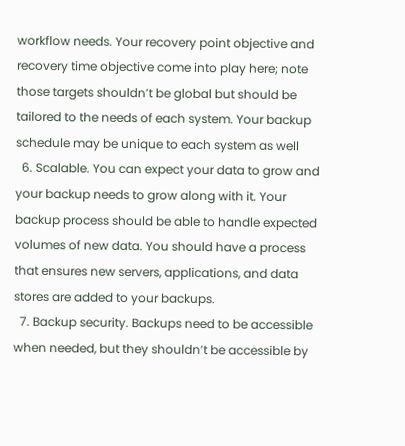workflow needs. Your recovery point objective and recovery time objective come into play here; note those targets shouldn’t be global but should be tailored to the needs of each system. Your backup schedule may be unique to each system as well
  6. Scalable. You can expect your data to grow and your backup needs to grow along with it. Your backup process should be able to handle expected volumes of new data. You should have a process that ensures new servers, applications, and data stores are added to your backups.
  7. Backup security. Backups need to be accessible when needed, but they shouldn’t be accessible by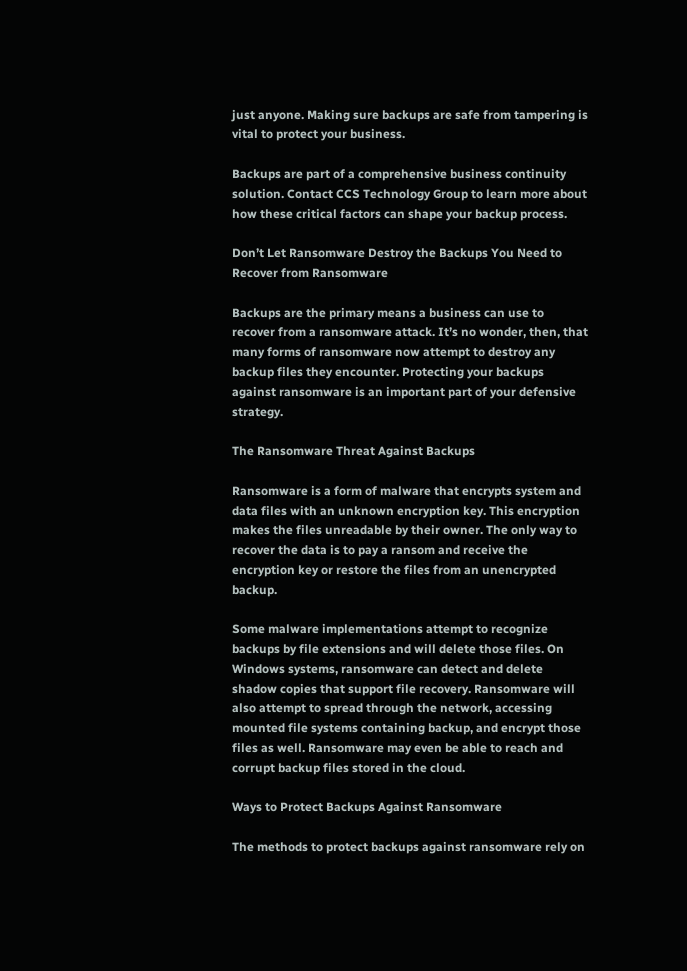just anyone. Making sure backups are safe from tampering is vital to protect your business.

Backups are part of a comprehensive business continuity solution. Contact CCS Technology Group to learn more about how these critical factors can shape your backup process.

Don’t Let Ransomware Destroy the Backups You Need to Recover from Ransomware

Backups are the primary means a business can use to recover from a ransomware attack. It’s no wonder, then, that many forms of ransomware now attempt to destroy any backup files they encounter. Protecting your backups against ransomware is an important part of your defensive strategy.

The Ransomware Threat Against Backups

Ransomware is a form of malware that encrypts system and data files with an unknown encryption key. This encryption makes the files unreadable by their owner. The only way to recover the data is to pay a ransom and receive the encryption key or restore the files from an unencrypted backup.

Some malware implementations attempt to recognize backups by file extensions and will delete those files. On Windows systems, ransomware can detect and delete shadow copies that support file recovery. Ransomware will also attempt to spread through the network, accessing mounted file systems containing backup, and encrypt those files as well. Ransomware may even be able to reach and corrupt backup files stored in the cloud.

Ways to Protect Backups Against Ransomware

The methods to protect backups against ransomware rely on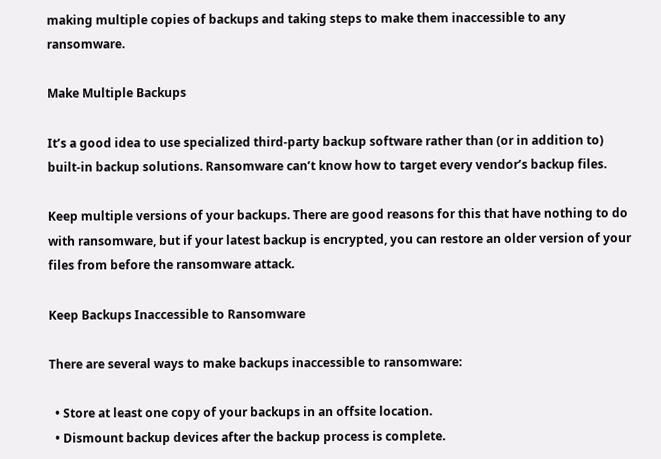making multiple copies of backups and taking steps to make them inaccessible to any ransomware.

Make Multiple Backups

It’s a good idea to use specialized third-party backup software rather than (or in addition to) built-in backup solutions. Ransomware can’t know how to target every vendor’s backup files.

Keep multiple versions of your backups. There are good reasons for this that have nothing to do with ransomware, but if your latest backup is encrypted, you can restore an older version of your files from before the ransomware attack.

Keep Backups Inaccessible to Ransomware

There are several ways to make backups inaccessible to ransomware:

  • Store at least one copy of your backups in an offsite location.
  • Dismount backup devices after the backup process is complete.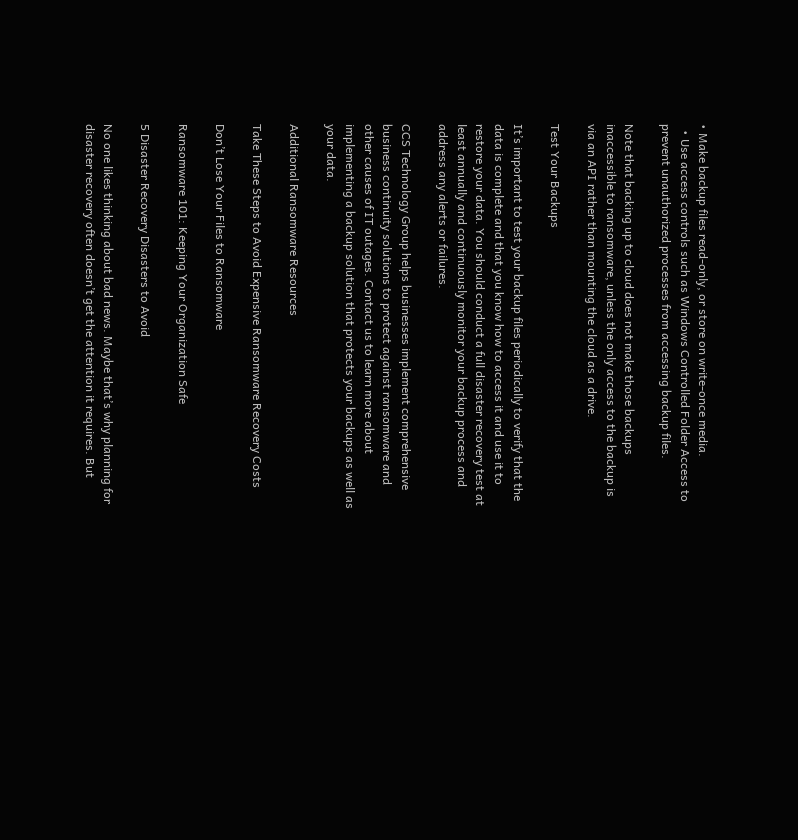• Make backup files read-only, or store on write-once media.
  • Use access controls such as Windows Controlled Folder Access to prevent unauthorized processes from accessing backup files.

Note that backing up to cloud does not make those backups inaccessible to ransomware, unless the only access to the backup is via an API rather than mounting the cloud as a drive.

Test Your Backups

It’s important to test your backup files periodically to verify that the data is complete and that you know how to access it and use it to restore your data. You should conduct a full disaster recovery test at least annually and continuously monitor your backup process and address any alerts or failures.

CCS Technology Group helps businesses implement comprehensive business continuity solutions to protect against ransomware and other causes of IT outages. Contact us to learn more about implementing a backup solution that protects your backups as well as your data.

Additional Ransomware Resources

Take These Steps to Avoid Expensive Ransomware Recovery Costs

Don’t Lose Your Files to Ransomware

Ransomware 101: Keeping Your Organization Safe

5 Disaster Recovery Disasters to Avoid

No one likes thinking about bad news. Maybe that’s why planning for disaster recovery often doesn’t get the attention it requires. But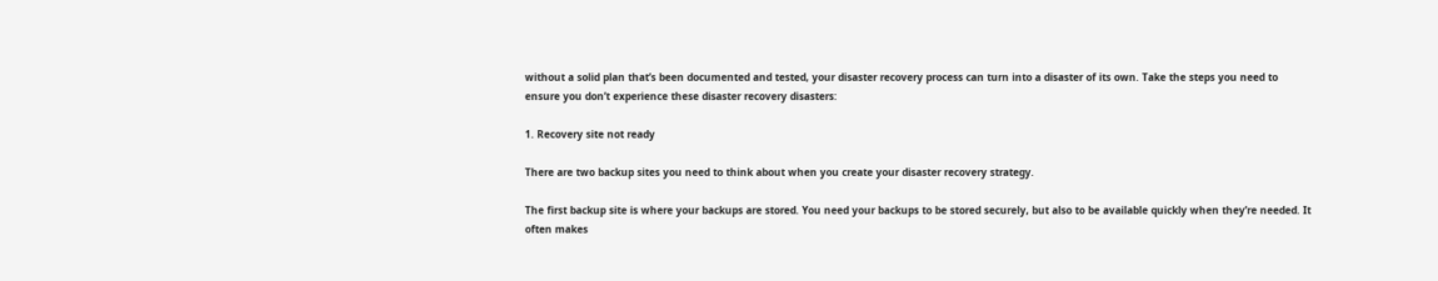without a solid plan that’s been documented and tested, your disaster recovery process can turn into a disaster of its own. Take the steps you need to ensure you don’t experience these disaster recovery disasters:

1. Recovery site not ready

There are two backup sites you need to think about when you create your disaster recovery strategy.

The first backup site is where your backups are stored. You need your backups to be stored securely, but also to be available quickly when they’re needed. It often makes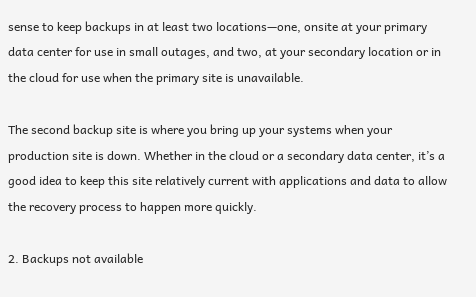sense to keep backups in at least two locations—one, onsite at your primary data center for use in small outages, and two, at your secondary location or in the cloud for use when the primary site is unavailable.

The second backup site is where you bring up your systems when your production site is down. Whether in the cloud or a secondary data center, it’s a good idea to keep this site relatively current with applications and data to allow the recovery process to happen more quickly.

2. Backups not available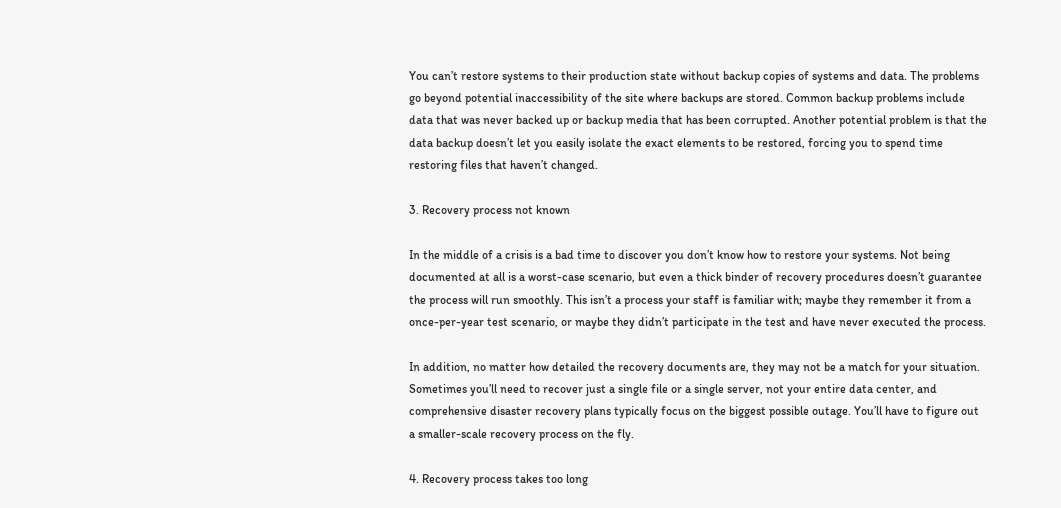You can’t restore systems to their production state without backup copies of systems and data. The problems go beyond potential inaccessibility of the site where backups are stored. Common backup problems include data that was never backed up or backup media that has been corrupted. Another potential problem is that the data backup doesn’t let you easily isolate the exact elements to be restored, forcing you to spend time restoring files that haven’t changed.

3. Recovery process not known

In the middle of a crisis is a bad time to discover you don’t know how to restore your systems. Not being documented at all is a worst-case scenario, but even a thick binder of recovery procedures doesn’t guarantee the process will run smoothly. This isn’t a process your staff is familiar with; maybe they remember it from a once-per-year test scenario, or maybe they didn’t participate in the test and have never executed the process.

In addition, no matter how detailed the recovery documents are, they may not be a match for your situation. Sometimes you’ll need to recover just a single file or a single server, not your entire data center, and comprehensive disaster recovery plans typically focus on the biggest possible outage. You’ll have to figure out a smaller-scale recovery process on the fly.

4. Recovery process takes too long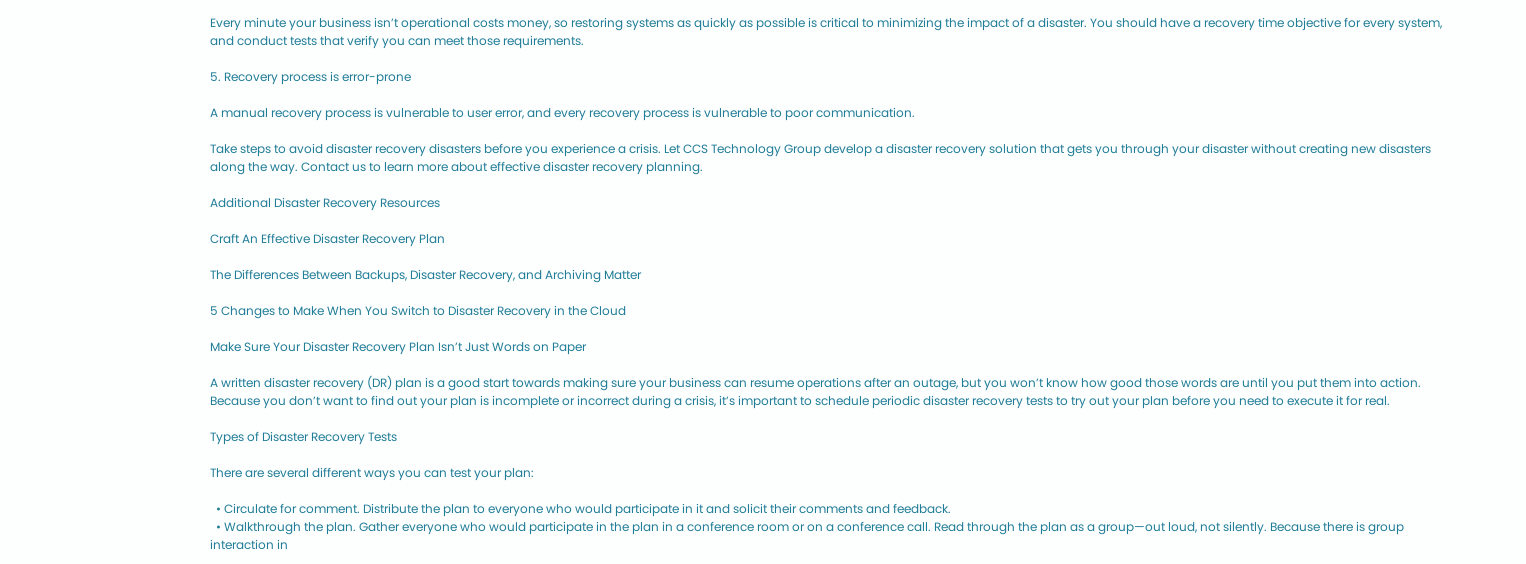Every minute your business isn’t operational costs money, so restoring systems as quickly as possible is critical to minimizing the impact of a disaster. You should have a recovery time objective for every system, and conduct tests that verify you can meet those requirements.

5. Recovery process is error-prone

A manual recovery process is vulnerable to user error, and every recovery process is vulnerable to poor communication.

Take steps to avoid disaster recovery disasters before you experience a crisis. Let CCS Technology Group develop a disaster recovery solution that gets you through your disaster without creating new disasters along the way. Contact us to learn more about effective disaster recovery planning.

Additional Disaster Recovery Resources

Craft An Effective Disaster Recovery Plan

The Differences Between Backups, Disaster Recovery, and Archiving Matter

5 Changes to Make When You Switch to Disaster Recovery in the Cloud

Make Sure Your Disaster Recovery Plan Isn’t Just Words on Paper

A written disaster recovery (DR) plan is a good start towards making sure your business can resume operations after an outage, but you won’t know how good those words are until you put them into action. Because you don’t want to find out your plan is incomplete or incorrect during a crisis, it’s important to schedule periodic disaster recovery tests to try out your plan before you need to execute it for real.

Types of Disaster Recovery Tests

There are several different ways you can test your plan:

  • Circulate for comment. Distribute the plan to everyone who would participate in it and solicit their comments and feedback.
  • Walkthrough the plan. Gather everyone who would participate in the plan in a conference room or on a conference call. Read through the plan as a group—out loud, not silently. Because there is group interaction in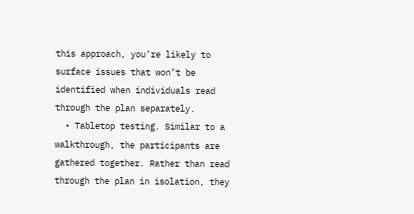this approach, you’re likely to surface issues that won’t be identified when individuals read through the plan separately.
  • Tabletop testing. Similar to a walkthrough, the participants are gathered together. Rather than read through the plan in isolation, they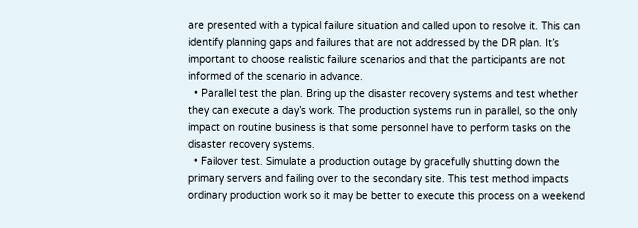are presented with a typical failure situation and called upon to resolve it. This can identify planning gaps and failures that are not addressed by the DR plan. It’s important to choose realistic failure scenarios and that the participants are not informed of the scenario in advance.
  • Parallel test the plan. Bring up the disaster recovery systems and test whether they can execute a day’s work. The production systems run in parallel, so the only impact on routine business is that some personnel have to perform tasks on the disaster recovery systems.
  • Failover test. Simulate a production outage by gracefully shutting down the primary servers and failing over to the secondary site. This test method impacts ordinary production work so it may be better to execute this process on a weekend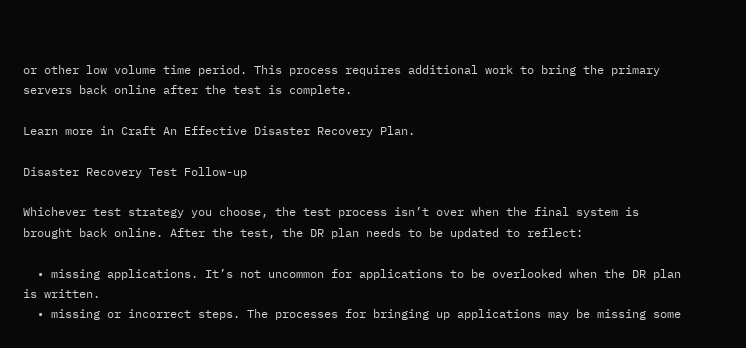or other low volume time period. This process requires additional work to bring the primary servers back online after the test is complete.

Learn more in Craft An Effective Disaster Recovery Plan.

Disaster Recovery Test Follow-up

Whichever test strategy you choose, the test process isn’t over when the final system is brought back online. After the test, the DR plan needs to be updated to reflect:

  • missing applications. It’s not uncommon for applications to be overlooked when the DR plan is written.
  • missing or incorrect steps. The processes for bringing up applications may be missing some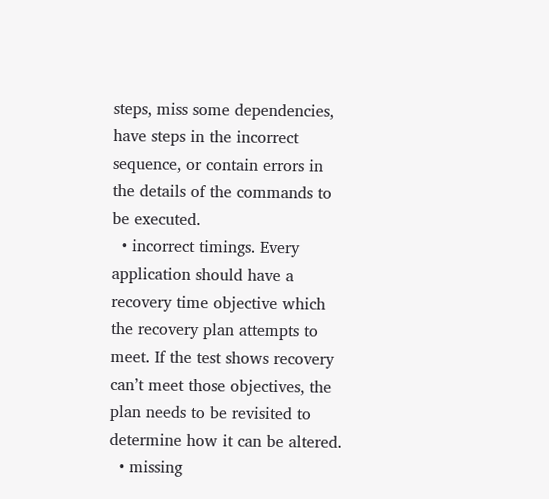steps, miss some dependencies, have steps in the incorrect sequence, or contain errors in the details of the commands to be executed.
  • incorrect timings. Every application should have a recovery time objective which the recovery plan attempts to meet. If the test shows recovery can’t meet those objectives, the plan needs to be revisited to determine how it can be altered.
  • missing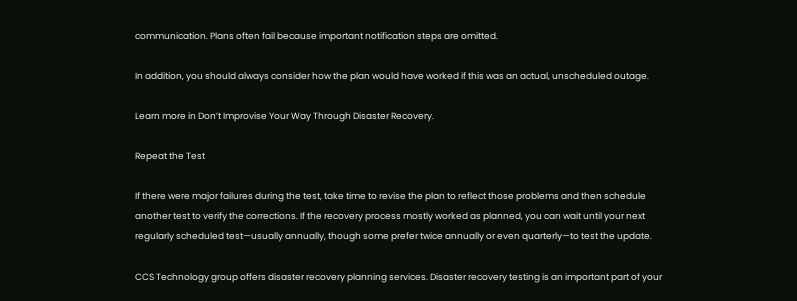communication. Plans often fail because important notification steps are omitted.

In addition, you should always consider how the plan would have worked if this was an actual, unscheduled outage.

Learn more in Don’t Improvise Your Way Through Disaster Recovery.

Repeat the Test

If there were major failures during the test, take time to revise the plan to reflect those problems and then schedule another test to verify the corrections. If the recovery process mostly worked as planned, you can wait until your next regularly scheduled test—usually annually, though some prefer twice annually or even quarterly—to test the update.

CCS Technology group offers disaster recovery planning services. Disaster recovery testing is an important part of your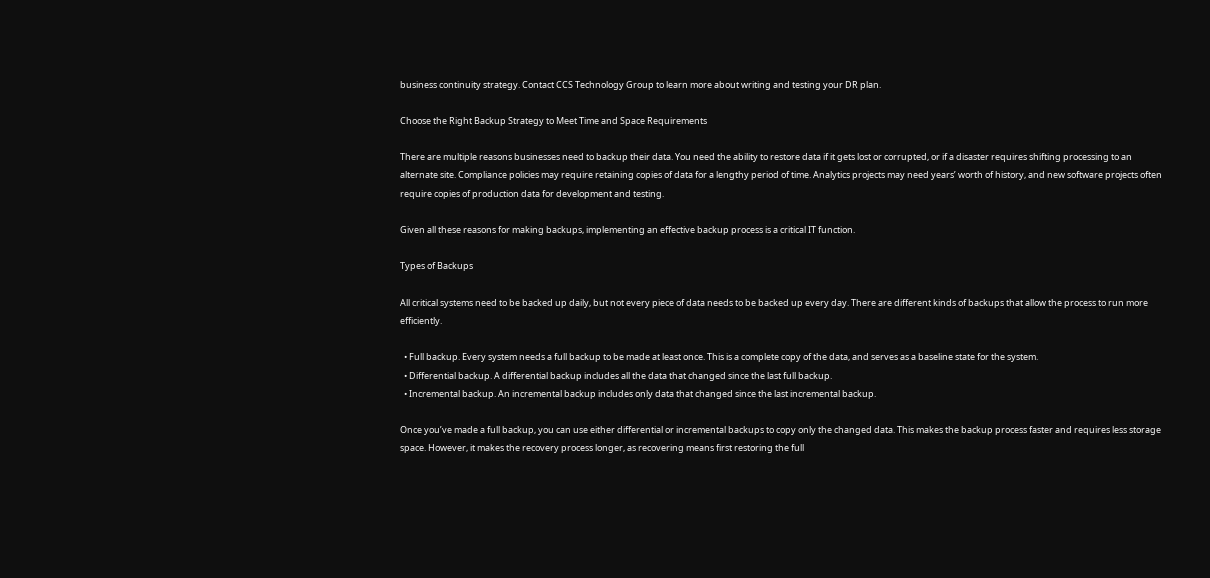business continuity strategy. Contact CCS Technology Group to learn more about writing and testing your DR plan.

Choose the Right Backup Strategy to Meet Time and Space Requirements

There are multiple reasons businesses need to backup their data. You need the ability to restore data if it gets lost or corrupted, or if a disaster requires shifting processing to an alternate site. Compliance policies may require retaining copies of data for a lengthy period of time. Analytics projects may need years’ worth of history, and new software projects often require copies of production data for development and testing.

Given all these reasons for making backups, implementing an effective backup process is a critical IT function.

Types of Backups

All critical systems need to be backed up daily, but not every piece of data needs to be backed up every day. There are different kinds of backups that allow the process to run more efficiently.

  • Full backup. Every system needs a full backup to be made at least once. This is a complete copy of the data, and serves as a baseline state for the system.
  • Differential backup. A differential backup includes all the data that changed since the last full backup.
  • Incremental backup. An incremental backup includes only data that changed since the last incremental backup.

Once you’ve made a full backup, you can use either differential or incremental backups to copy only the changed data. This makes the backup process faster and requires less storage space. However, it makes the recovery process longer, as recovering means first restoring the full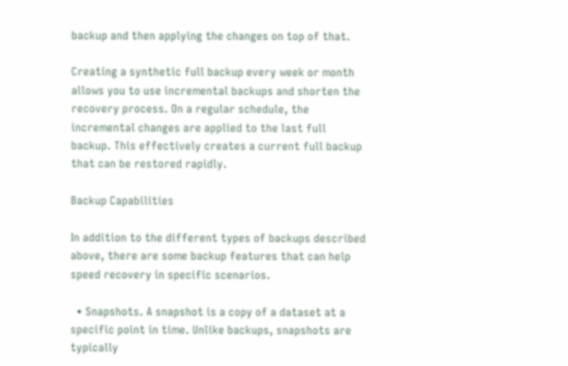backup and then applying the changes on top of that.

Creating a synthetic full backup every week or month allows you to use incremental backups and shorten the recovery process. On a regular schedule, the incremental changes are applied to the last full backup. This effectively creates a current full backup that can be restored rapidly.

Backup Capabilities

In addition to the different types of backups described above, there are some backup features that can help speed recovery in specific scenarios.

  • Snapshots. A snapshot is a copy of a dataset at a specific point in time. Unlike backups, snapshots are typically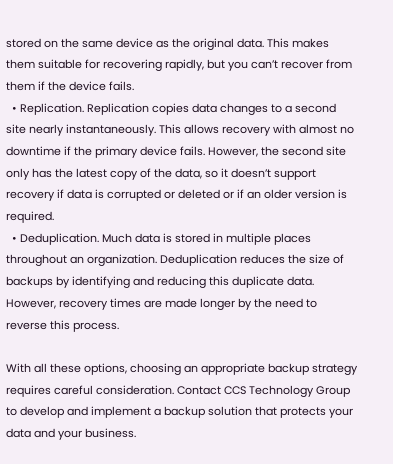stored on the same device as the original data. This makes them suitable for recovering rapidly, but you can’t recover from them if the device fails.
  • Replication. Replication copies data changes to a second site nearly instantaneously. This allows recovery with almost no downtime if the primary device fails. However, the second site only has the latest copy of the data, so it doesn’t support recovery if data is corrupted or deleted or if an older version is required.
  • Deduplication. Much data is stored in multiple places throughout an organization. Deduplication reduces the size of backups by identifying and reducing this duplicate data. However, recovery times are made longer by the need to reverse this process.

With all these options, choosing an appropriate backup strategy requires careful consideration. Contact CCS Technology Group to develop and implement a backup solution that protects your data and your business.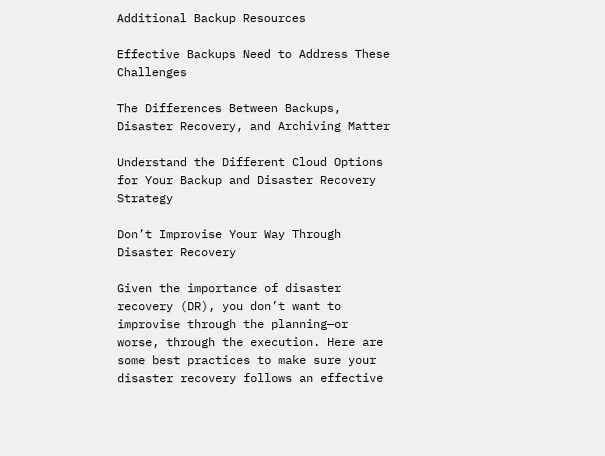Additional Backup Resources

Effective Backups Need to Address These Challenges

The Differences Between Backups, Disaster Recovery, and Archiving Matter

Understand the Different Cloud Options for Your Backup and Disaster Recovery Strategy

Don’t Improvise Your Way Through Disaster Recovery

Given the importance of disaster recovery (DR), you don’t want to improvise through the planning—or worse, through the execution. Here are some best practices to make sure your disaster recovery follows an effective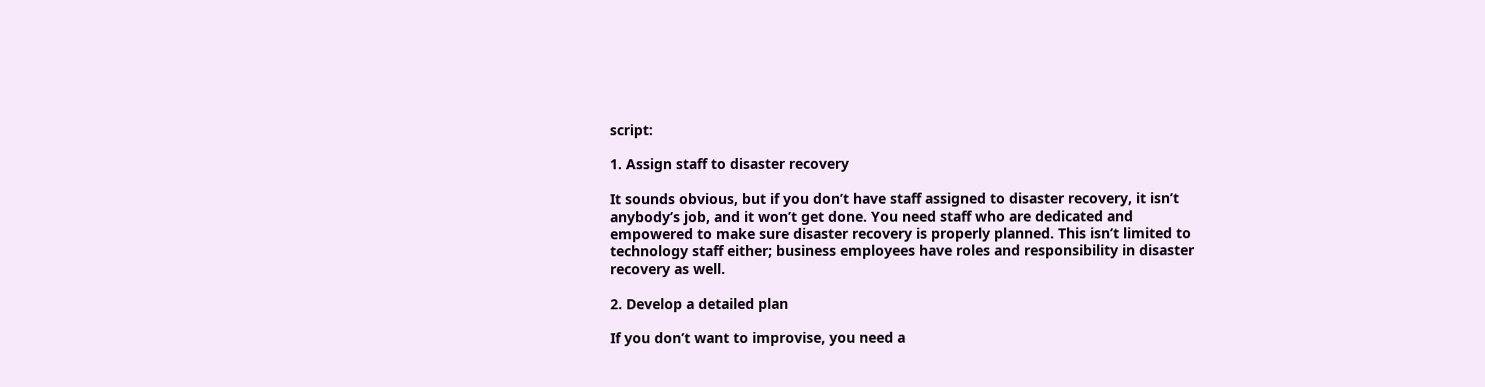script:

1. Assign staff to disaster recovery

It sounds obvious, but if you don’t have staff assigned to disaster recovery, it isn’t anybody’s job, and it won’t get done. You need staff who are dedicated and empowered to make sure disaster recovery is properly planned. This isn’t limited to technology staff either; business employees have roles and responsibility in disaster recovery as well.

2. Develop a detailed plan

If you don’t want to improvise, you need a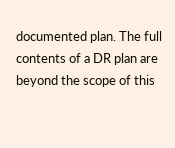documented plan. The full contents of a DR plan are beyond the scope of this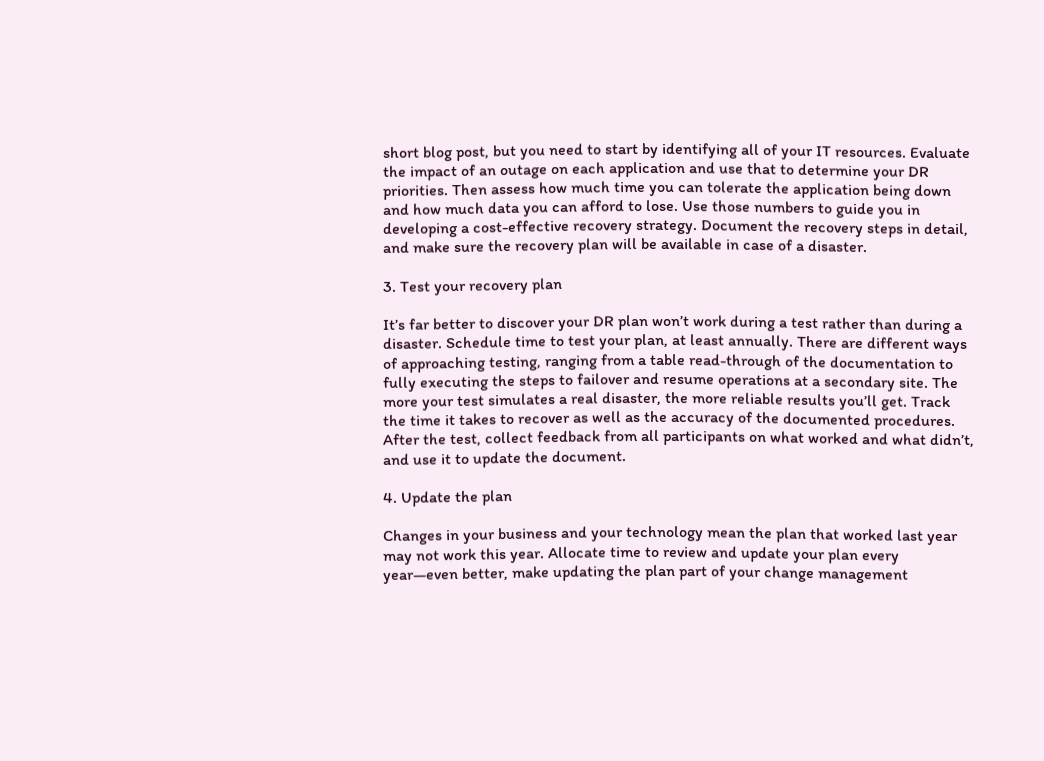short blog post, but you need to start by identifying all of your IT resources. Evaluate the impact of an outage on each application and use that to determine your DR priorities. Then assess how much time you can tolerate the application being down and how much data you can afford to lose. Use those numbers to guide you in developing a cost-effective recovery strategy. Document the recovery steps in detail, and make sure the recovery plan will be available in case of a disaster.

3. Test your recovery plan

It’s far better to discover your DR plan won’t work during a test rather than during a disaster. Schedule time to test your plan, at least annually. There are different ways of approaching testing, ranging from a table read-through of the documentation to fully executing the steps to failover and resume operations at a secondary site. The more your test simulates a real disaster, the more reliable results you’ll get. Track the time it takes to recover as well as the accuracy of the documented procedures. After the test, collect feedback from all participants on what worked and what didn’t, and use it to update the document.

4. Update the plan

Changes in your business and your technology mean the plan that worked last year may not work this year. Allocate time to review and update your plan every year—even better, make updating the plan part of your change management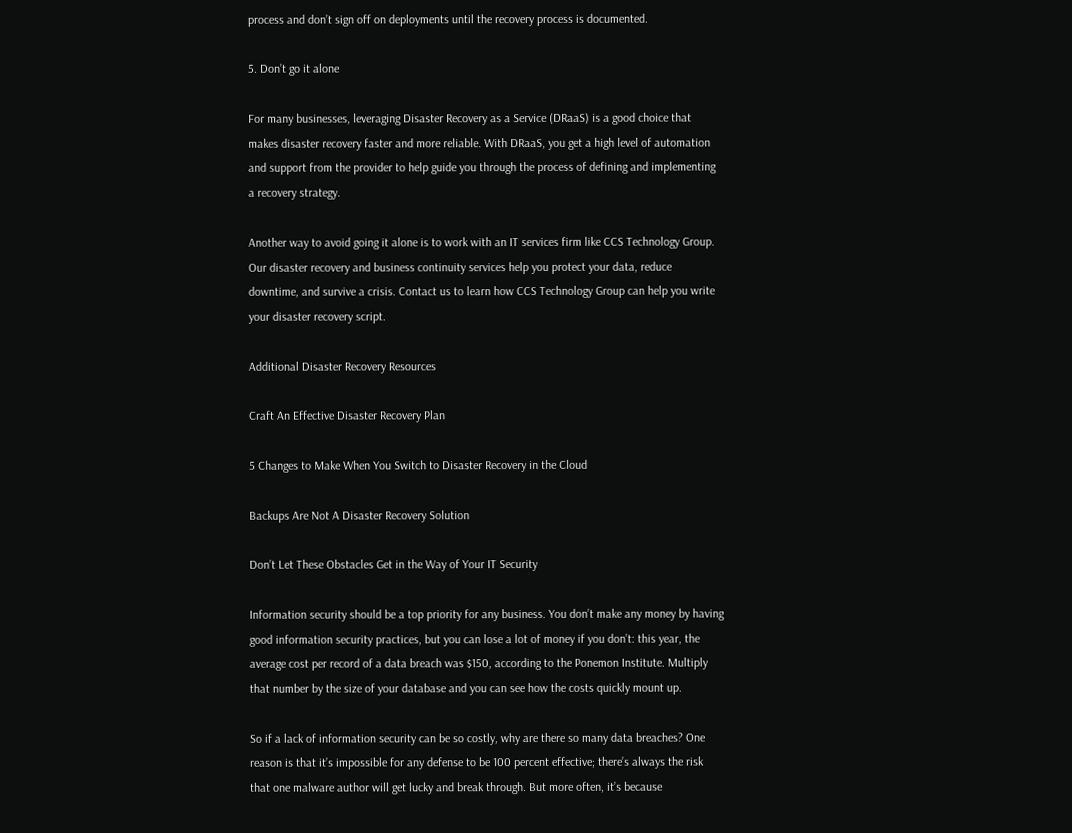process and don’t sign off on deployments until the recovery process is documented.

5. Don’t go it alone

For many businesses, leveraging Disaster Recovery as a Service (DRaaS) is a good choice that makes disaster recovery faster and more reliable. With DRaaS, you get a high level of automation and support from the provider to help guide you through the process of defining and implementing a recovery strategy.

Another way to avoid going it alone is to work with an IT services firm like CCS Technology Group. Our disaster recovery and business continuity services help you protect your data, reduce downtime, and survive a crisis. Contact us to learn how CCS Technology Group can help you write your disaster recovery script.

Additional Disaster Recovery Resources

Craft An Effective Disaster Recovery Plan

5 Changes to Make When You Switch to Disaster Recovery in the Cloud

Backups Are Not A Disaster Recovery Solution

Don’t Let These Obstacles Get in the Way of Your IT Security

Information security should be a top priority for any business. You don’t make any money by having good information security practices, but you can lose a lot of money if you don’t: this year, the average cost per record of a data breach was $150, according to the Ponemon Institute. Multiply that number by the size of your database and you can see how the costs quickly mount up.

So if a lack of information security can be so costly, why are there so many data breaches? One reason is that it’s impossible for any defense to be 100 percent effective; there’s always the risk that one malware author will get lucky and break through. But more often, it’s because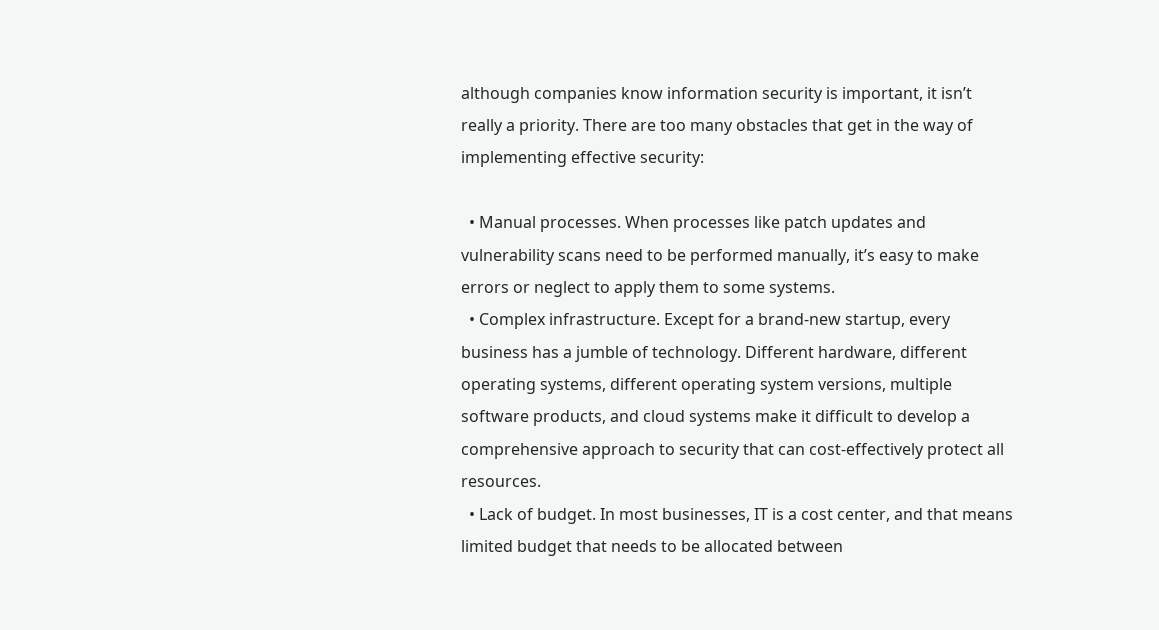although companies know information security is important, it isn’t really a priority. There are too many obstacles that get in the way of implementing effective security:

  • Manual processes. When processes like patch updates and vulnerability scans need to be performed manually, it’s easy to make errors or neglect to apply them to some systems.
  • Complex infrastructure. Except for a brand-new startup, every business has a jumble of technology. Different hardware, different operating systems, different operating system versions, multiple software products, and cloud systems make it difficult to develop a comprehensive approach to security that can cost-effectively protect all resources.
  • Lack of budget. In most businesses, IT is a cost center, and that means limited budget that needs to be allocated between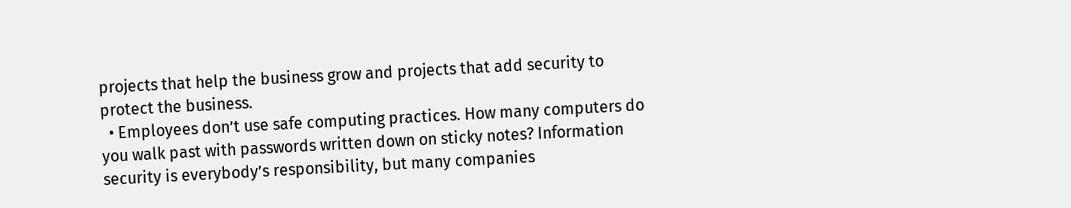projects that help the business grow and projects that add security to protect the business.
  • Employees don’t use safe computing practices. How many computers do you walk past with passwords written down on sticky notes? Information security is everybody’s responsibility, but many companies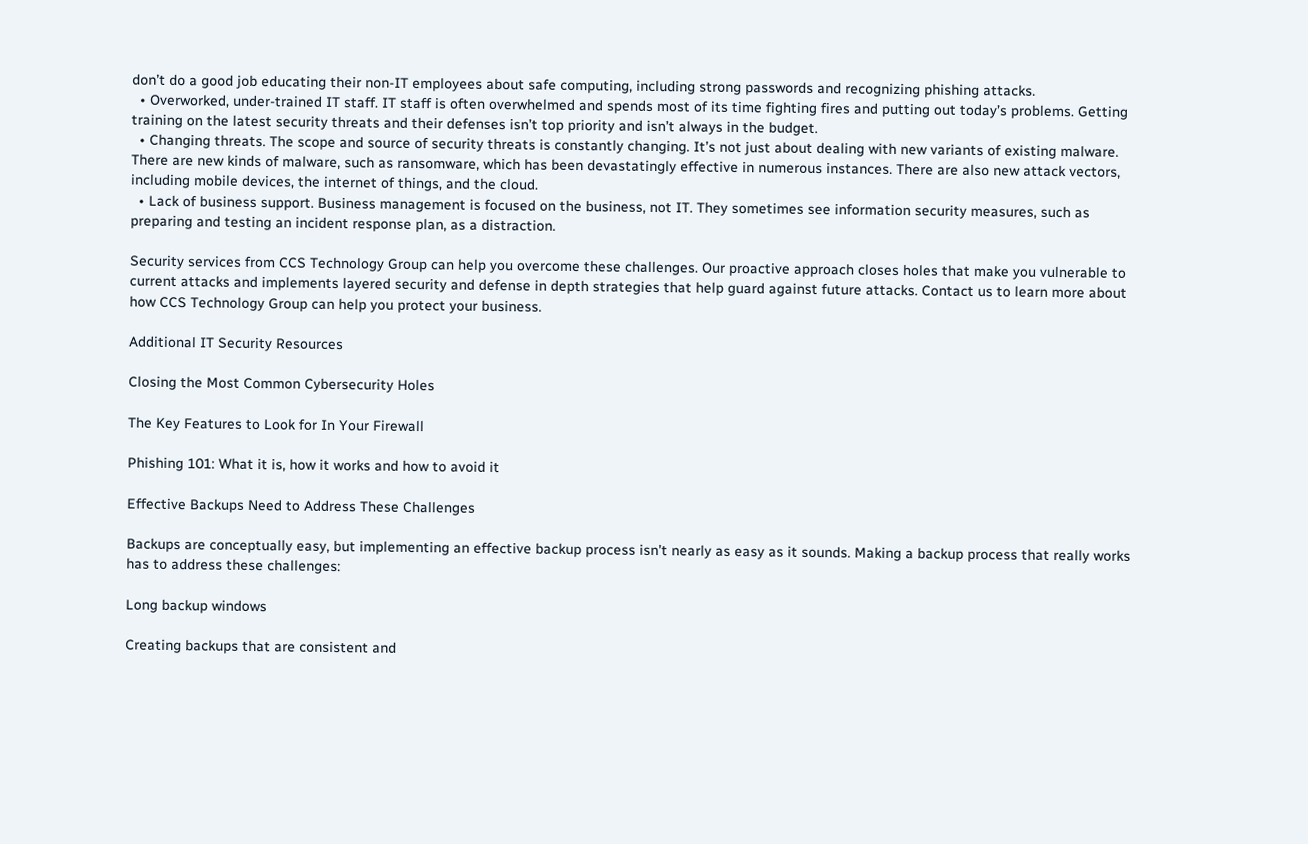don’t do a good job educating their non-IT employees about safe computing, including strong passwords and recognizing phishing attacks.
  • Overworked, under-trained IT staff. IT staff is often overwhelmed and spends most of its time fighting fires and putting out today’s problems. Getting training on the latest security threats and their defenses isn’t top priority and isn’t always in the budget.
  • Changing threats. The scope and source of security threats is constantly changing. It’s not just about dealing with new variants of existing malware. There are new kinds of malware, such as ransomware, which has been devastatingly effective in numerous instances. There are also new attack vectors, including mobile devices, the internet of things, and the cloud.
  • Lack of business support. Business management is focused on the business, not IT. They sometimes see information security measures, such as preparing and testing an incident response plan, as a distraction.

Security services from CCS Technology Group can help you overcome these challenges. Our proactive approach closes holes that make you vulnerable to current attacks and implements layered security and defense in depth strategies that help guard against future attacks. Contact us to learn more about how CCS Technology Group can help you protect your business.

Additional IT Security Resources

Closing the Most Common Cybersecurity Holes

The Key Features to Look for In Your Firewall

Phishing 101: What it is, how it works and how to avoid it

Effective Backups Need to Address These Challenges

Backups are conceptually easy, but implementing an effective backup process isn’t nearly as easy as it sounds. Making a backup process that really works has to address these challenges:

Long backup windows

Creating backups that are consistent and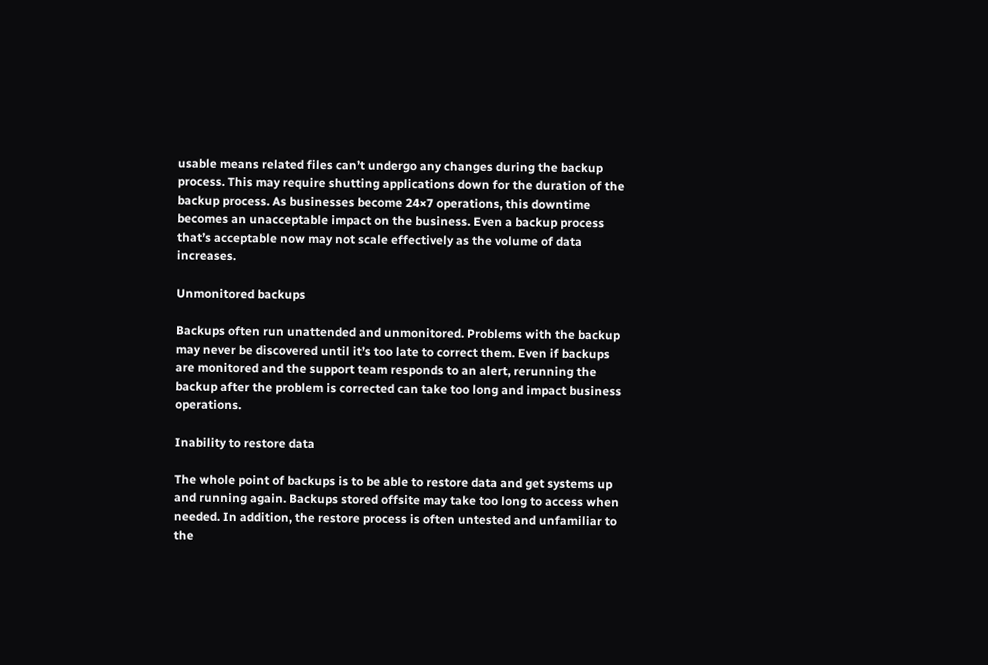usable means related files can’t undergo any changes during the backup process. This may require shutting applications down for the duration of the backup process. As businesses become 24×7 operations, this downtime becomes an unacceptable impact on the business. Even a backup process that’s acceptable now may not scale effectively as the volume of data increases.

Unmonitored backups

Backups often run unattended and unmonitored. Problems with the backup may never be discovered until it’s too late to correct them. Even if backups are monitored and the support team responds to an alert, rerunning the backup after the problem is corrected can take too long and impact business operations.

Inability to restore data

The whole point of backups is to be able to restore data and get systems up and running again. Backups stored offsite may take too long to access when needed. In addition, the restore process is often untested and unfamiliar to the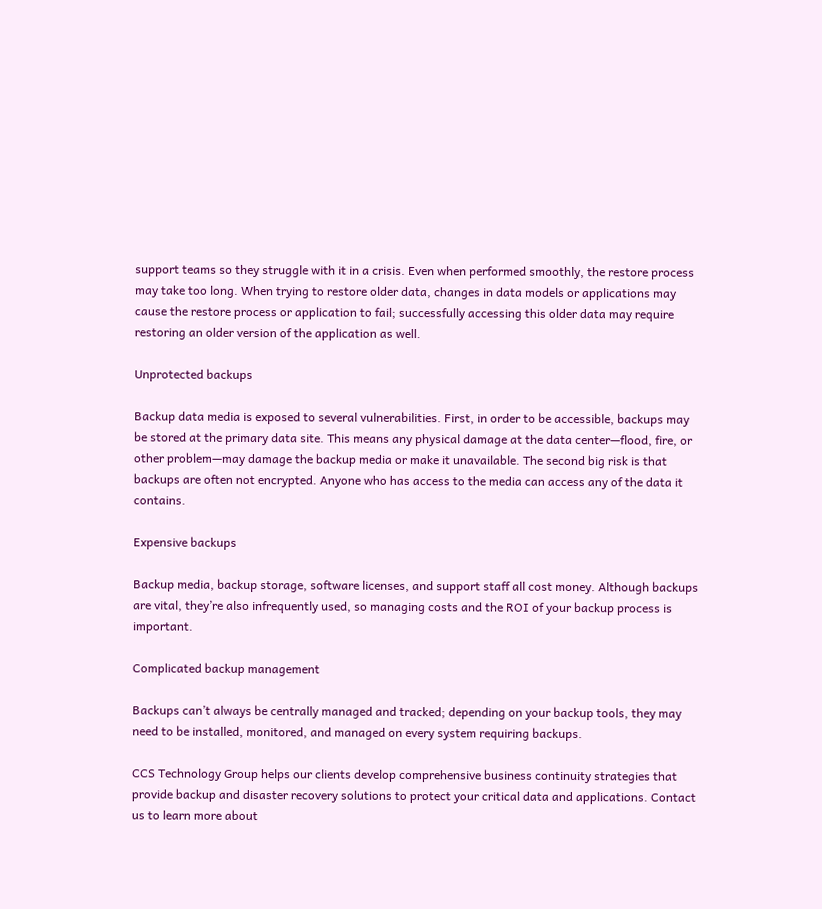support teams so they struggle with it in a crisis. Even when performed smoothly, the restore process may take too long. When trying to restore older data, changes in data models or applications may cause the restore process or application to fail; successfully accessing this older data may require restoring an older version of the application as well.

Unprotected backups

Backup data media is exposed to several vulnerabilities. First, in order to be accessible, backups may be stored at the primary data site. This means any physical damage at the data center—flood, fire, or other problem—may damage the backup media or make it unavailable. The second big risk is that backups are often not encrypted. Anyone who has access to the media can access any of the data it contains.

Expensive backups

Backup media, backup storage, software licenses, and support staff all cost money. Although backups are vital, they’re also infrequently used, so managing costs and the ROI of your backup process is important.

Complicated backup management

Backups can’t always be centrally managed and tracked; depending on your backup tools, they may need to be installed, monitored, and managed on every system requiring backups.

CCS Technology Group helps our clients develop comprehensive business continuity strategies that provide backup and disaster recovery solutions to protect your critical data and applications. Contact us to learn more about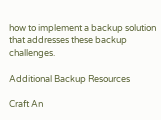how to implement a backup solution that addresses these backup challenges.

Additional Backup Resources

Craft An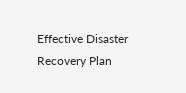Effective Disaster Recovery Plan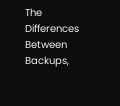The Differences Between Backups,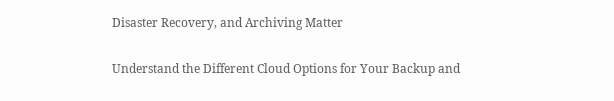Disaster Recovery, and Archiving Matter

Understand the Different Cloud Options for Your Backup and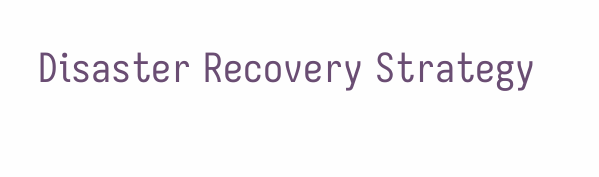Disaster Recovery Strategy